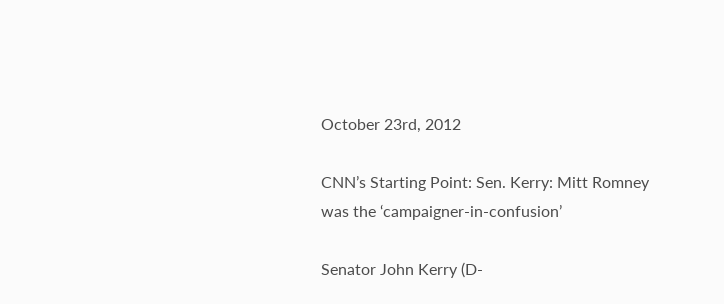October 23rd, 2012

CNN’s Starting Point: Sen. Kerry: Mitt Romney was the ‘campaigner-in-confusion’

Senator John Kerry (D-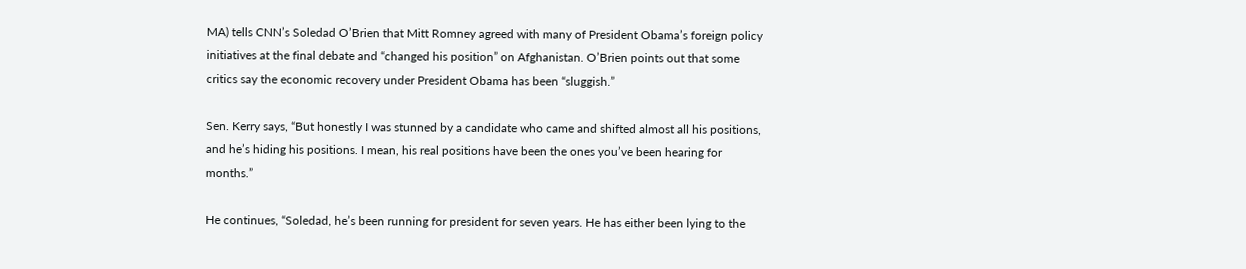MA) tells CNN’s Soledad O’Brien that Mitt Romney agreed with many of President Obama’s foreign policy initiatives at the final debate and “changed his position” on Afghanistan. O’Brien points out that some critics say the economic recovery under President Obama has been “sluggish.”

Sen. Kerry says, “But honestly I was stunned by a candidate who came and shifted almost all his positions, and he’s hiding his positions. I mean, his real positions have been the ones you’ve been hearing for months.”

He continues, “Soledad, he’s been running for president for seven years. He has either been lying to the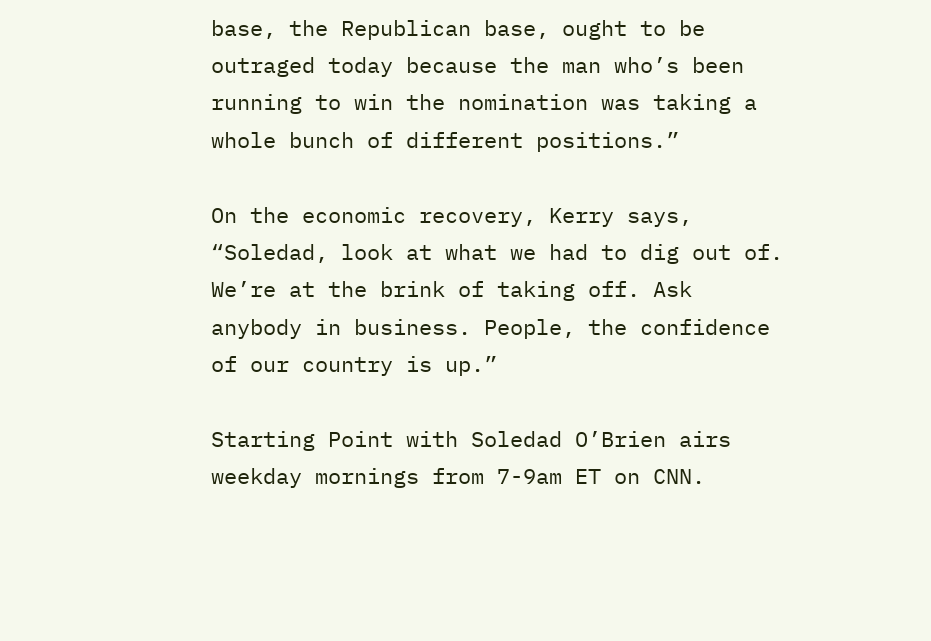base, the Republican base, ought to be outraged today because the man who’s been running to win the nomination was taking a whole bunch of different positions.”

On the economic recovery, Kerry says, “Soledad, look at what we had to dig out of. We’re at the brink of taking off. Ask anybody in business. People, the confidence of our country is up.”

Starting Point with Soledad O’Brien airs weekday mornings from 7-9am ET on CNN.